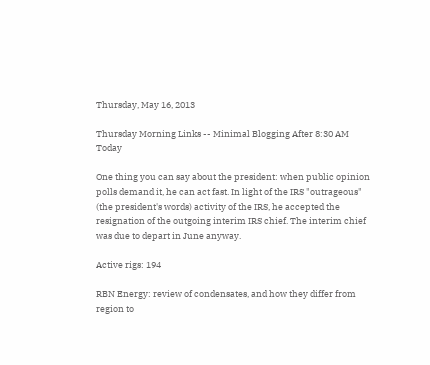Thursday, May 16, 2013

Thursday Morning Links -- Minimal Blogging After 8:30 AM Today

One thing you can say about the president: when public opinion polls demand it, he can act fast. In light of the IRS "outrageous" (the president's words) activity of the IRS, he accepted the resignation of the outgoing interim IRS chief. The interim chief was due to depart in June anyway.

Active rigs: 194

RBN Energy: review of condensates, and how they differ from region to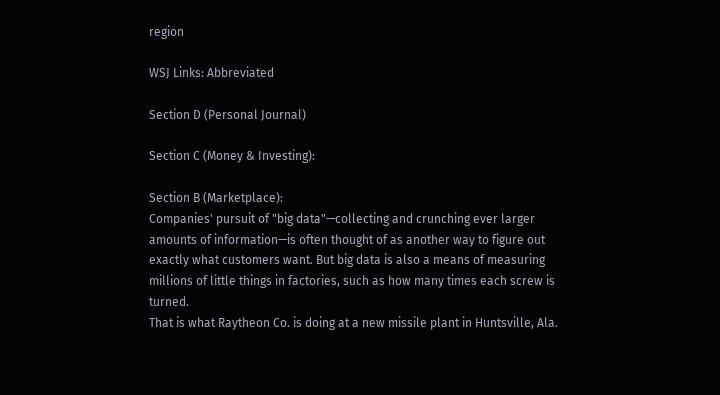region

WSJ Links: Abbreviated

Section D (Personal Journal)

Section C (Money & Investing):

Section B (Marketplace):
Companies' pursuit of "big data"—collecting and crunching ever larger amounts of information—is often thought of as another way to figure out exactly what customers want. But big data is also a means of measuring millions of little things in factories, such as how many times each screw is turned.
That is what Raytheon Co. is doing at a new missile plant in Huntsville, Ala.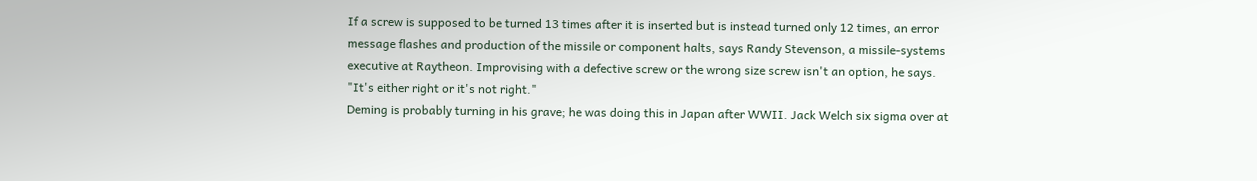If a screw is supposed to be turned 13 times after it is inserted but is instead turned only 12 times, an error message flashes and production of the missile or component halts, says Randy Stevenson, a missile-systems executive at Raytheon. Improvising with a defective screw or the wrong size screw isn't an option, he says. "It's either right or it's not right."
Deming is probably turning in his grave; he was doing this in Japan after WWII. Jack Welch six sigma over at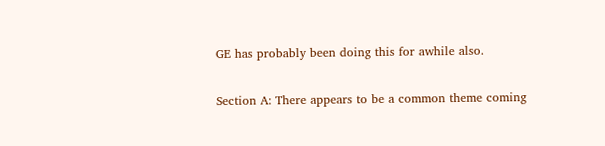GE has probably been doing this for awhile also.

Section A: There appears to be a common theme coming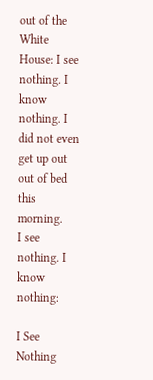out of the White House: I see nothing. I know nothing. I did not even get up out out of bed this morning.
I see nothing. I know nothing:

I See Nothing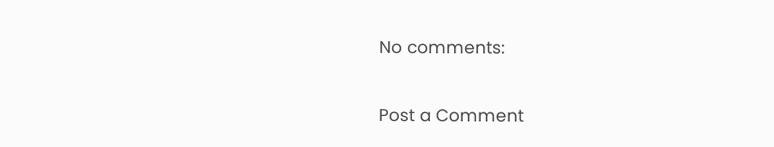No comments:

Post a Comment